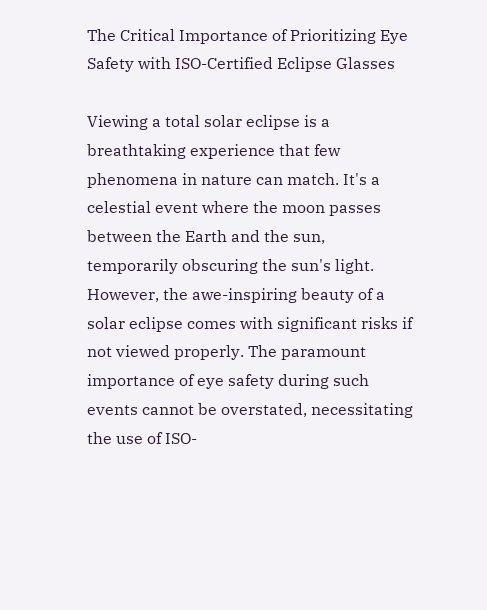The Critical Importance of Prioritizing Eye Safety with ISO-Certified Eclipse Glasses

Viewing a total solar eclipse is a breathtaking experience that few phenomena in nature can match. It's a celestial event where the moon passes between the Earth and the sun, temporarily obscuring the sun's light. However, the awe-inspiring beauty of a solar eclipse comes with significant risks if not viewed properly. The paramount importance of eye safety during such events cannot be overstated, necessitating the use of ISO-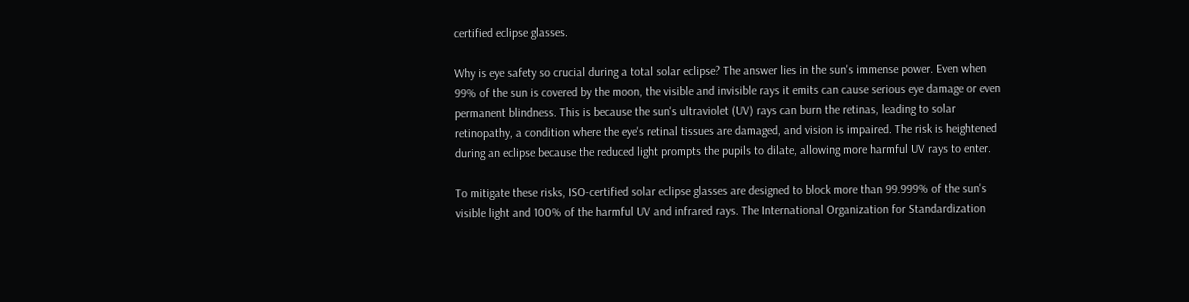certified eclipse glasses.

Why is eye safety so crucial during a total solar eclipse? The answer lies in the sun's immense power. Even when 99% of the sun is covered by the moon, the visible and invisible rays it emits can cause serious eye damage or even permanent blindness. This is because the sun's ultraviolet (UV) rays can burn the retinas, leading to solar retinopathy, a condition where the eye's retinal tissues are damaged, and vision is impaired. The risk is heightened during an eclipse because the reduced light prompts the pupils to dilate, allowing more harmful UV rays to enter.

To mitigate these risks, ISO-certified solar eclipse glasses are designed to block more than 99.999% of the sun's visible light and 100% of the harmful UV and infrared rays. The International Organization for Standardization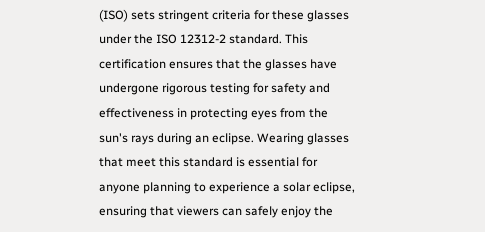(ISO) sets stringent criteria for these glasses under the ISO 12312-2 standard. This certification ensures that the glasses have undergone rigorous testing for safety and effectiveness in protecting eyes from the sun's rays during an eclipse. Wearing glasses that meet this standard is essential for anyone planning to experience a solar eclipse, ensuring that viewers can safely enjoy the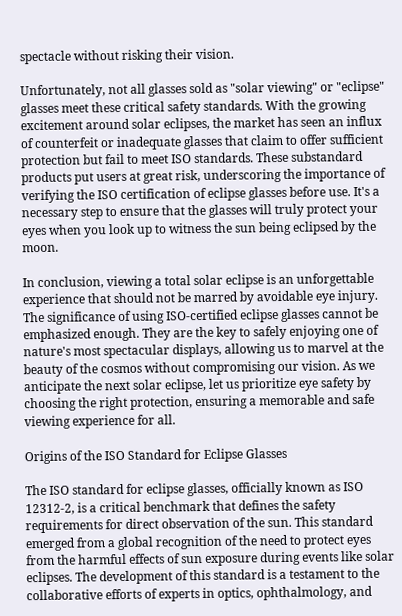spectacle without risking their vision.

Unfortunately, not all glasses sold as "solar viewing" or "eclipse" glasses meet these critical safety standards. With the growing excitement around solar eclipses, the market has seen an influx of counterfeit or inadequate glasses that claim to offer sufficient protection but fail to meet ISO standards. These substandard products put users at great risk, underscoring the importance of verifying the ISO certification of eclipse glasses before use. It's a necessary step to ensure that the glasses will truly protect your eyes when you look up to witness the sun being eclipsed by the moon.

In conclusion, viewing a total solar eclipse is an unforgettable experience that should not be marred by avoidable eye injury. The significance of using ISO-certified eclipse glasses cannot be emphasized enough. They are the key to safely enjoying one of nature's most spectacular displays, allowing us to marvel at the beauty of the cosmos without compromising our vision. As we anticipate the next solar eclipse, let us prioritize eye safety by choosing the right protection, ensuring a memorable and safe viewing experience for all.

Origins of the ISO Standard for Eclipse Glasses

The ISO standard for eclipse glasses, officially known as ISO 12312-2, is a critical benchmark that defines the safety requirements for direct observation of the sun. This standard emerged from a global recognition of the need to protect eyes from the harmful effects of sun exposure during events like solar eclipses. The development of this standard is a testament to the collaborative efforts of experts in optics, ophthalmology, and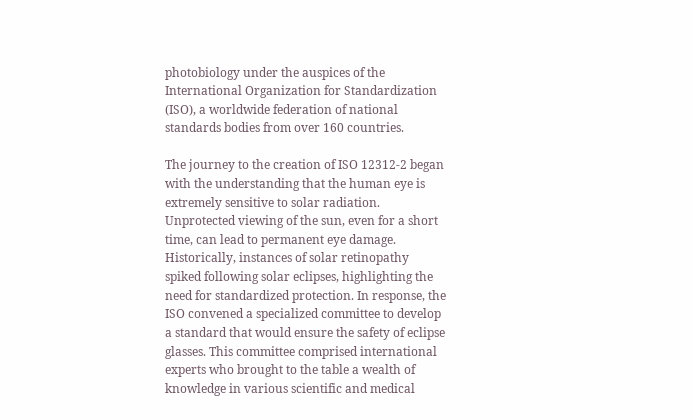photobiology under the auspices of the International Organization for Standardization (ISO), a worldwide federation of national standards bodies from over 160 countries.

The journey to the creation of ISO 12312-2 began with the understanding that the human eye is extremely sensitive to solar radiation. Unprotected viewing of the sun, even for a short time, can lead to permanent eye damage. Historically, instances of solar retinopathy spiked following solar eclipses, highlighting the need for standardized protection. In response, the ISO convened a specialized committee to develop a standard that would ensure the safety of eclipse glasses. This committee comprised international experts who brought to the table a wealth of knowledge in various scientific and medical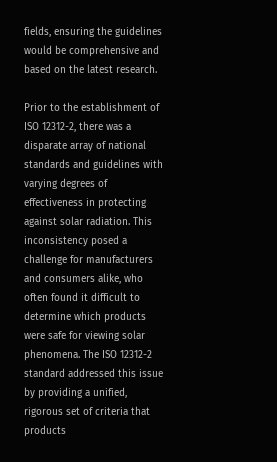fields, ensuring the guidelines would be comprehensive and based on the latest research.

Prior to the establishment of ISO 12312-2, there was a disparate array of national standards and guidelines with varying degrees of effectiveness in protecting against solar radiation. This inconsistency posed a challenge for manufacturers and consumers alike, who often found it difficult to determine which products were safe for viewing solar phenomena. The ISO 12312-2 standard addressed this issue by providing a unified, rigorous set of criteria that products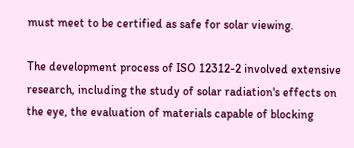must meet to be certified as safe for solar viewing.

The development process of ISO 12312-2 involved extensive research, including the study of solar radiation's effects on the eye, the evaluation of materials capable of blocking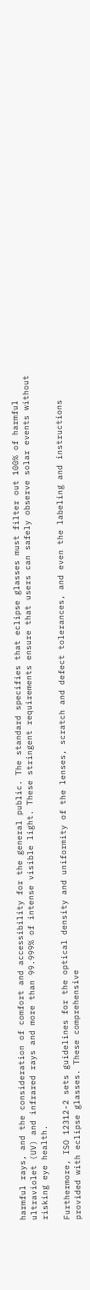harmful rays, and the consideration of comfort and accessibility for the general public. The standard specifies that eclipse glasses must filter out 100% of harmful ultraviolet (UV) and infrared rays and more than 99.999% of intense visible light. These stringent requirements ensure that users can safely observe solar events without risking eye health.

Furthermore, ISO 12312-2 sets guidelines for the optical density and uniformity of the lenses, scratch and defect tolerances, and even the labeling and instructions provided with eclipse glasses. These comprehensive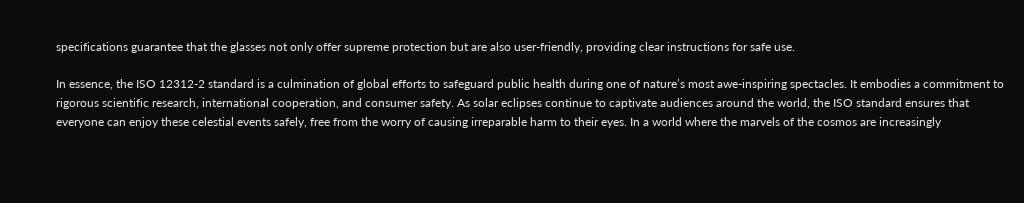specifications guarantee that the glasses not only offer supreme protection but are also user-friendly, providing clear instructions for safe use.

In essence, the ISO 12312-2 standard is a culmination of global efforts to safeguard public health during one of nature’s most awe-inspiring spectacles. It embodies a commitment to rigorous scientific research, international cooperation, and consumer safety. As solar eclipses continue to captivate audiences around the world, the ISO standard ensures that everyone can enjoy these celestial events safely, free from the worry of causing irreparable harm to their eyes. In a world where the marvels of the cosmos are increasingly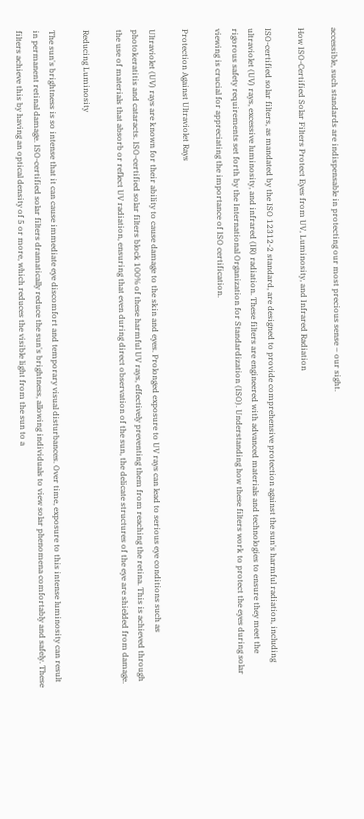accessible, such standards are indispensable in protecting our most precious sense – our sight.

How ISO-Certified Solar Filters Protect Eyes from UV, Luminosity, and Infrared Radiation

ISO-certified solar filters, as mandated by the ISO 12312-2 standard, are designed to provide comprehensive protection against the sun's harmful radiation, including ultraviolet (UV) rays, excessive luminosity, and infrared (IR) radiation. These filters are engineered with advanced materials and technologies to ensure they meet the rigorous safety requirements set forth by the International Organization for Standardization (ISO). Understanding how these filters work to protect the eyes during solar viewing is crucial for appreciating the importance of ISO certification.

Protection Against Ultraviolet Rays

Ultraviolet (UV) rays are known for their ability to cause damage to the skin and eyes. Prolonged exposure to UV rays can lead to serious eye conditions such as photokeratitis and cataracts. ISO-certified solar filters block 100% of these harmful UV rays, effectively preventing them from reaching the retina. This is achieved through the use of materials that absorb or reflect UV radiation, ensuring that even during direct observation of the sun, the delicate structures of the eye are shielded from damage.

Reducing Luminosity

The sun's brightness is so intense that it can cause immediate eye discomfort and temporary visual disturbances. Over time, exposure to this intense luminosity can result in permanent retinal damage. ISO-certified solar filters dramatically reduce the sun's brightness, allowing individuals to view solar phenomena comfortably and safely. These filters achieve this by having an optical density of 5 or more, which reduces the visible light from the sun to a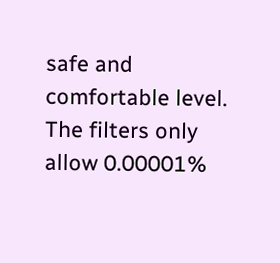safe and comfortable level. The filters only allow 0.00001%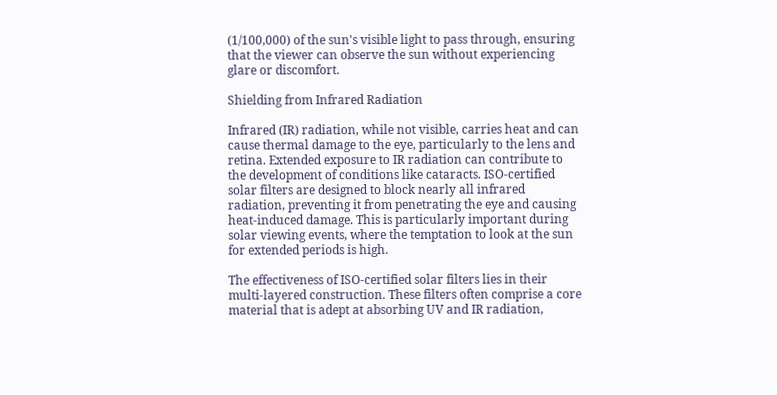(1/100,000) of the sun's visible light to pass through, ensuring that the viewer can observe the sun without experiencing glare or discomfort.

Shielding from Infrared Radiation

Infrared (IR) radiation, while not visible, carries heat and can cause thermal damage to the eye, particularly to the lens and retina. Extended exposure to IR radiation can contribute to the development of conditions like cataracts. ISO-certified solar filters are designed to block nearly all infrared radiation, preventing it from penetrating the eye and causing heat-induced damage. This is particularly important during solar viewing events, where the temptation to look at the sun for extended periods is high.

The effectiveness of ISO-certified solar filters lies in their multi-layered construction. These filters often comprise a core material that is adept at absorbing UV and IR radiation,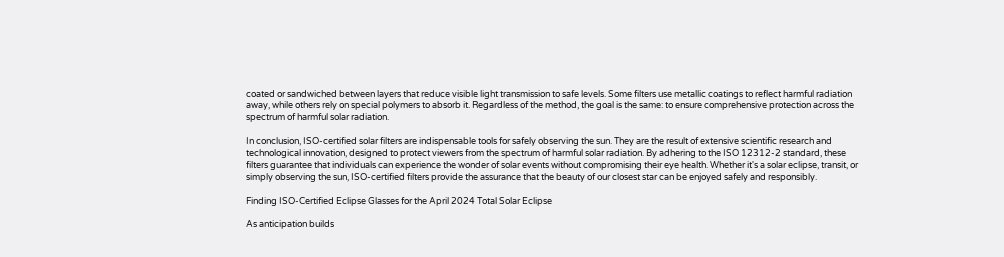coated or sandwiched between layers that reduce visible light transmission to safe levels. Some filters use metallic coatings to reflect harmful radiation away, while others rely on special polymers to absorb it. Regardless of the method, the goal is the same: to ensure comprehensive protection across the spectrum of harmful solar radiation.

In conclusion, ISO-certified solar filters are indispensable tools for safely observing the sun. They are the result of extensive scientific research and technological innovation, designed to protect viewers from the spectrum of harmful solar radiation. By adhering to the ISO 12312-2 standard, these filters guarantee that individuals can experience the wonder of solar events without compromising their eye health. Whether it's a solar eclipse, transit, or simply observing the sun, ISO-certified filters provide the assurance that the beauty of our closest star can be enjoyed safely and responsibly.

Finding ISO-Certified Eclipse Glasses for the April 2024 Total Solar Eclipse

As anticipation builds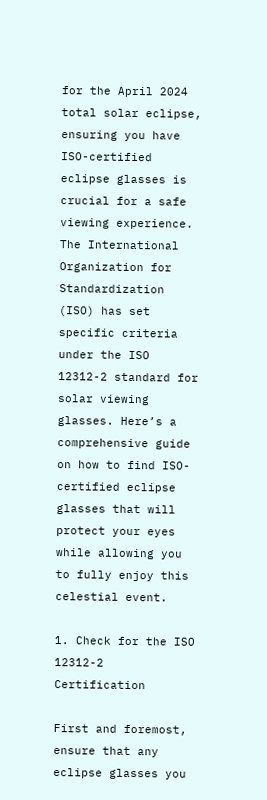for the April 2024 total solar eclipse, ensuring you have ISO-certified eclipse glasses is crucial for a safe viewing experience. The International Organization for Standardization (ISO) has set specific criteria under the ISO 12312-2 standard for solar viewing glasses. Here’s a comprehensive guide on how to find ISO-certified eclipse glasses that will protect your eyes while allowing you to fully enjoy this celestial event.

1. Check for the ISO 12312-2 Certification

First and foremost, ensure that any eclipse glasses you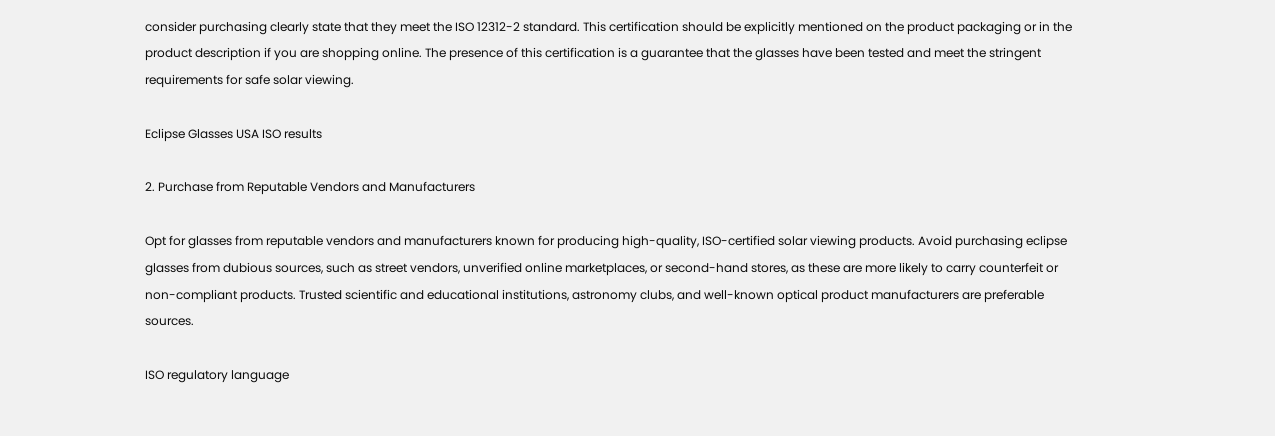consider purchasing clearly state that they meet the ISO 12312-2 standard. This certification should be explicitly mentioned on the product packaging or in the product description if you are shopping online. The presence of this certification is a guarantee that the glasses have been tested and meet the stringent requirements for safe solar viewing.

Eclipse Glasses USA ISO results

2. Purchase from Reputable Vendors and Manufacturers

Opt for glasses from reputable vendors and manufacturers known for producing high-quality, ISO-certified solar viewing products. Avoid purchasing eclipse glasses from dubious sources, such as street vendors, unverified online marketplaces, or second-hand stores, as these are more likely to carry counterfeit or non-compliant products. Trusted scientific and educational institutions, astronomy clubs, and well-known optical product manufacturers are preferable sources.

ISO regulatory language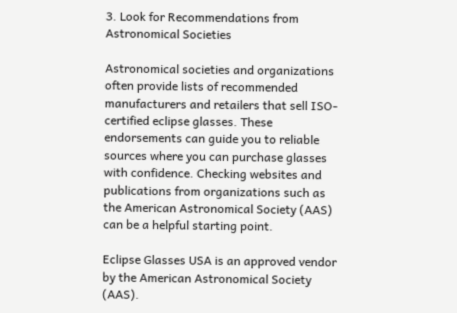3. Look for Recommendations from Astronomical Societies

Astronomical societies and organizations often provide lists of recommended manufacturers and retailers that sell ISO-certified eclipse glasses. These endorsements can guide you to reliable sources where you can purchase glasses with confidence. Checking websites and publications from organizations such as the American Astronomical Society (AAS) can be a helpful starting point.

Eclipse Glasses USA is an approved vendor by the American Astronomical Society (AAS).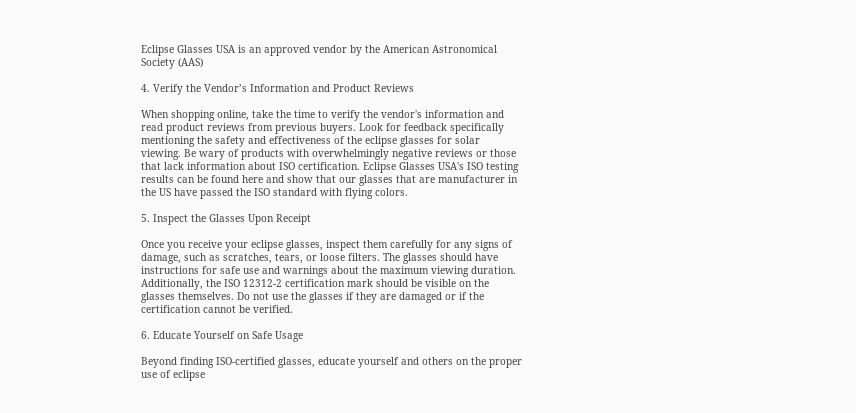Eclipse Glasses USA is an approved vendor by the American Astronomical Society (AAS)

4. Verify the Vendor’s Information and Product Reviews

When shopping online, take the time to verify the vendor's information and read product reviews from previous buyers. Look for feedback specifically mentioning the safety and effectiveness of the eclipse glasses for solar viewing. Be wary of products with overwhelmingly negative reviews or those that lack information about ISO certification. Eclipse Glasses USA's ISO testing results can be found here and show that our glasses that are manufacturer in the US have passed the ISO standard with flying colors.

5. Inspect the Glasses Upon Receipt

Once you receive your eclipse glasses, inspect them carefully for any signs of damage, such as scratches, tears, or loose filters. The glasses should have instructions for safe use and warnings about the maximum viewing duration. Additionally, the ISO 12312-2 certification mark should be visible on the glasses themselves. Do not use the glasses if they are damaged or if the certification cannot be verified.

6. Educate Yourself on Safe Usage

Beyond finding ISO-certified glasses, educate yourself and others on the proper use of eclipse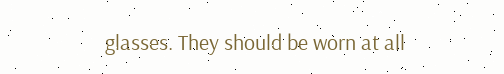glasses. They should be worn at all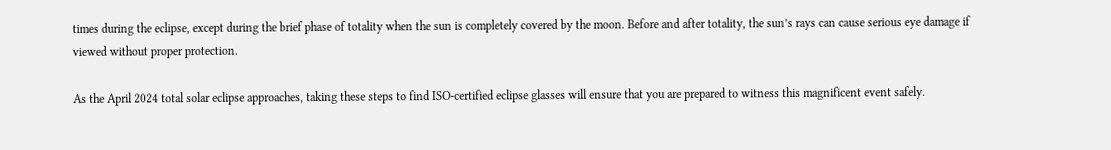times during the eclipse, except during the brief phase of totality when the sun is completely covered by the moon. Before and after totality, the sun’s rays can cause serious eye damage if viewed without proper protection.

As the April 2024 total solar eclipse approaches, taking these steps to find ISO-certified eclipse glasses will ensure that you are prepared to witness this magnificent event safely.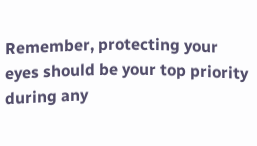Remember, protecting your eyes should be your top priority during any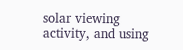solar viewing activity, and using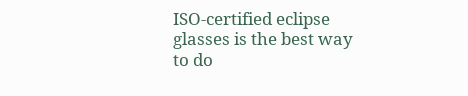ISO-certified eclipse glasses is the best way to do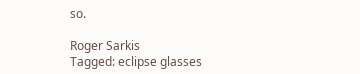so.

Roger Sarkis
Tagged: eclipse glasses